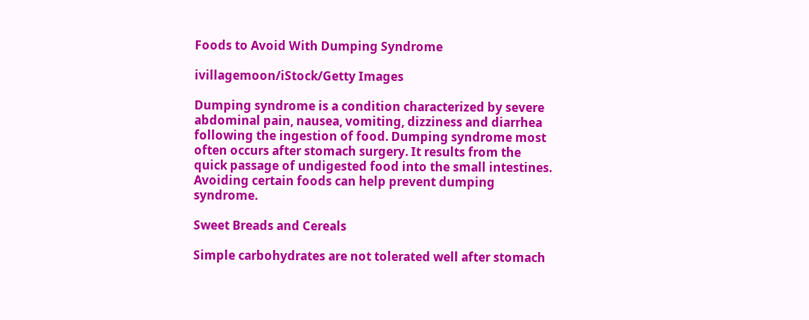Foods to Avoid With Dumping Syndrome

ivillagemoon/iStock/Getty Images

Dumping syndrome is a condition characterized by severe abdominal pain, nausea, vomiting, dizziness and diarrhea following the ingestion of food. Dumping syndrome most often occurs after stomach surgery. It results from the quick passage of undigested food into the small intestines. Avoiding certain foods can help prevent dumping syndrome.

Sweet Breads and Cereals

Simple carbohydrates are not tolerated well after stomach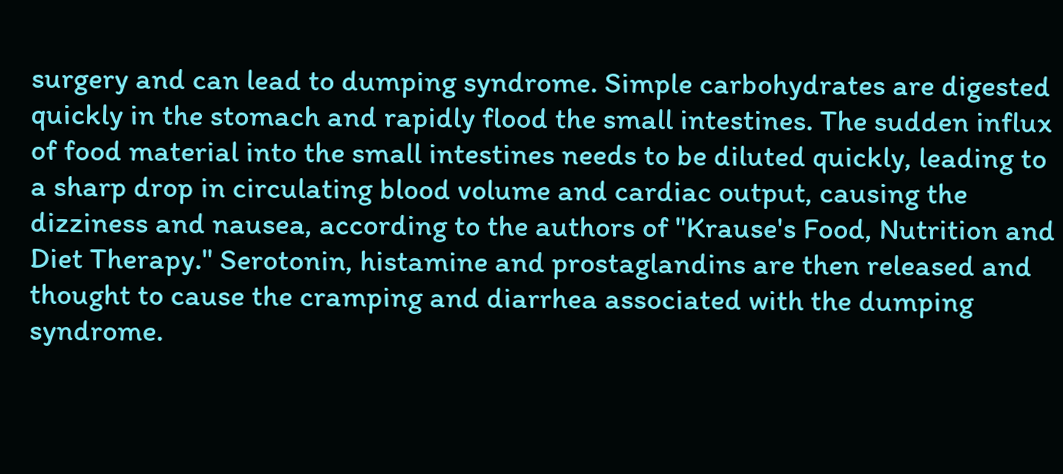surgery and can lead to dumping syndrome. Simple carbohydrates are digested quickly in the stomach and rapidly flood the small intestines. The sudden influx of food material into the small intestines needs to be diluted quickly, leading to a sharp drop in circulating blood volume and cardiac output, causing the dizziness and nausea, according to the authors of "Krause's Food, Nutrition and Diet Therapy." Serotonin, histamine and prostaglandins are then released and thought to cause the cramping and diarrhea associated with the dumping syndrome.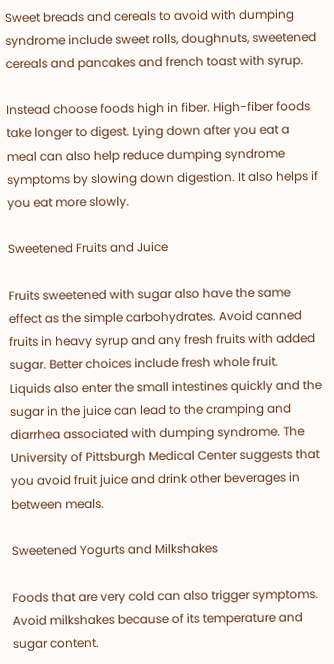Sweet breads and cereals to avoid with dumping syndrome include sweet rolls, doughnuts, sweetened cereals and pancakes and french toast with syrup.

Instead choose foods high in fiber. High-fiber foods take longer to digest. Lying down after you eat a meal can also help reduce dumping syndrome symptoms by slowing down digestion. It also helps if you eat more slowly.

Sweetened Fruits and Juice

Fruits sweetened with sugar also have the same effect as the simple carbohydrates. Avoid canned fruits in heavy syrup and any fresh fruits with added sugar. Better choices include fresh whole fruit. Liquids also enter the small intestines quickly and the sugar in the juice can lead to the cramping and diarrhea associated with dumping syndrome. The University of Pittsburgh Medical Center suggests that you avoid fruit juice and drink other beverages in between meals.

Sweetened Yogurts and Milkshakes

Foods that are very cold can also trigger symptoms. Avoid milkshakes because of its temperature and sugar content.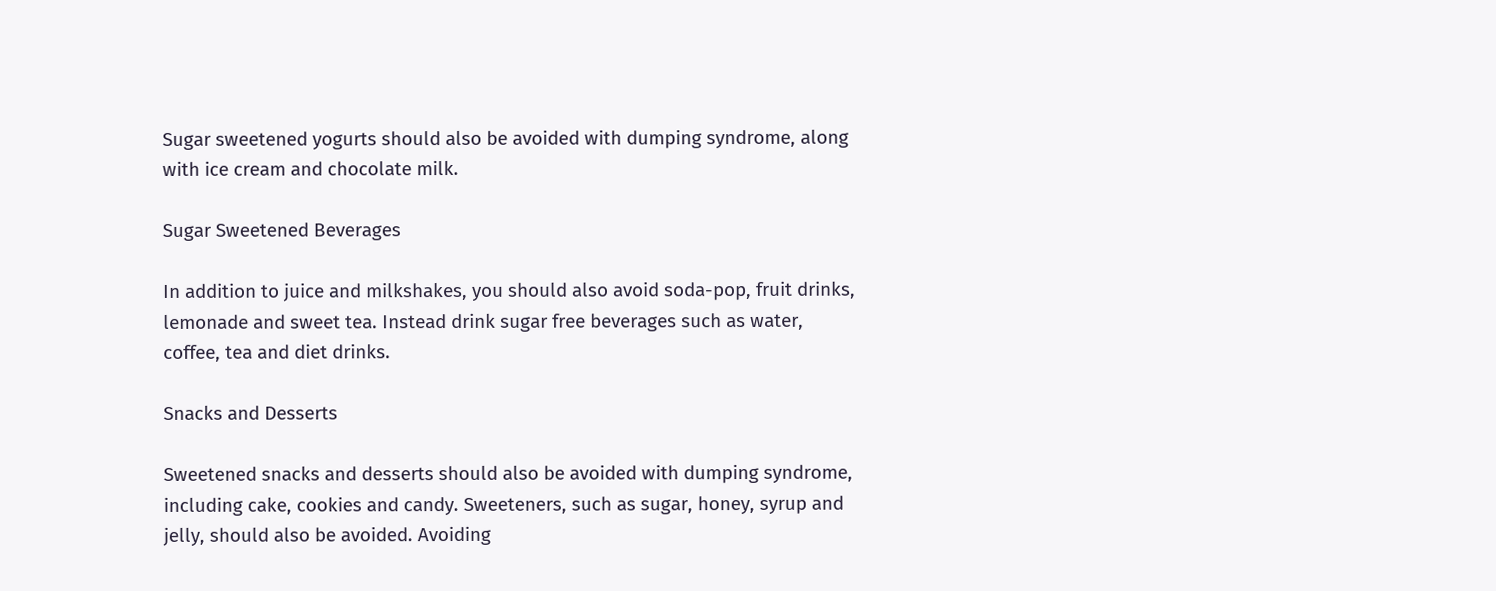Sugar sweetened yogurts should also be avoided with dumping syndrome, along with ice cream and chocolate milk.

Sugar Sweetened Beverages

In addition to juice and milkshakes, you should also avoid soda-pop, fruit drinks, lemonade and sweet tea. Instead drink sugar free beverages such as water, coffee, tea and diet drinks.

Snacks and Desserts

Sweetened snacks and desserts should also be avoided with dumping syndrome, including cake, cookies and candy. Sweeteners, such as sugar, honey, syrup and jelly, should also be avoided. Avoiding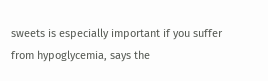sweets is especially important if you suffer from hypoglycemia, says the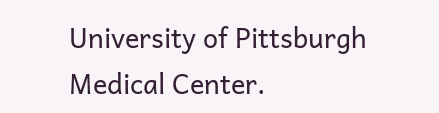University of Pittsburgh Medical Center.